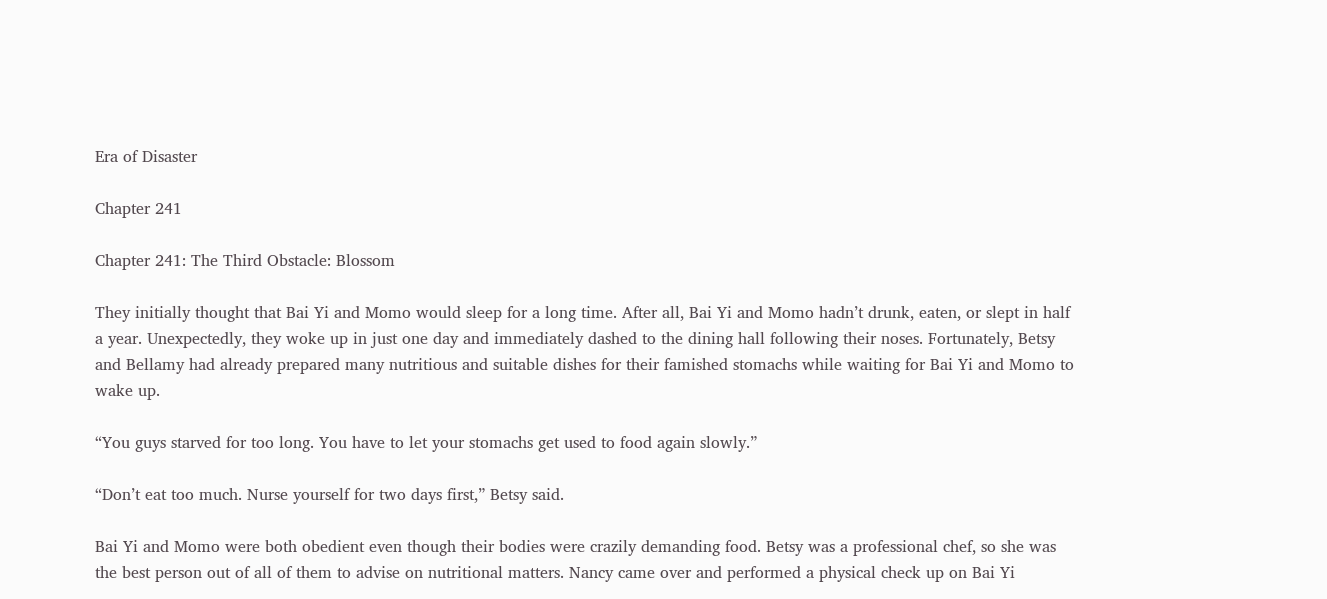Era of Disaster

Chapter 241

Chapter 241: The Third Obstacle: Blossom

They initially thought that Bai Yi and Momo would sleep for a long time. After all, Bai Yi and Momo hadn’t drunk, eaten, or slept in half a year. Unexpectedly, they woke up in just one day and immediately dashed to the dining hall following their noses. Fortunately, Betsy and Bellamy had already prepared many nutritious and suitable dishes for their famished stomachs while waiting for Bai Yi and Momo to wake up.

“You guys starved for too long. You have to let your stomachs get used to food again slowly.”

“Don’t eat too much. Nurse yourself for two days first,” Betsy said.

Bai Yi and Momo were both obedient even though their bodies were crazily demanding food. Betsy was a professional chef, so she was the best person out of all of them to advise on nutritional matters. Nancy came over and performed a physical check up on Bai Yi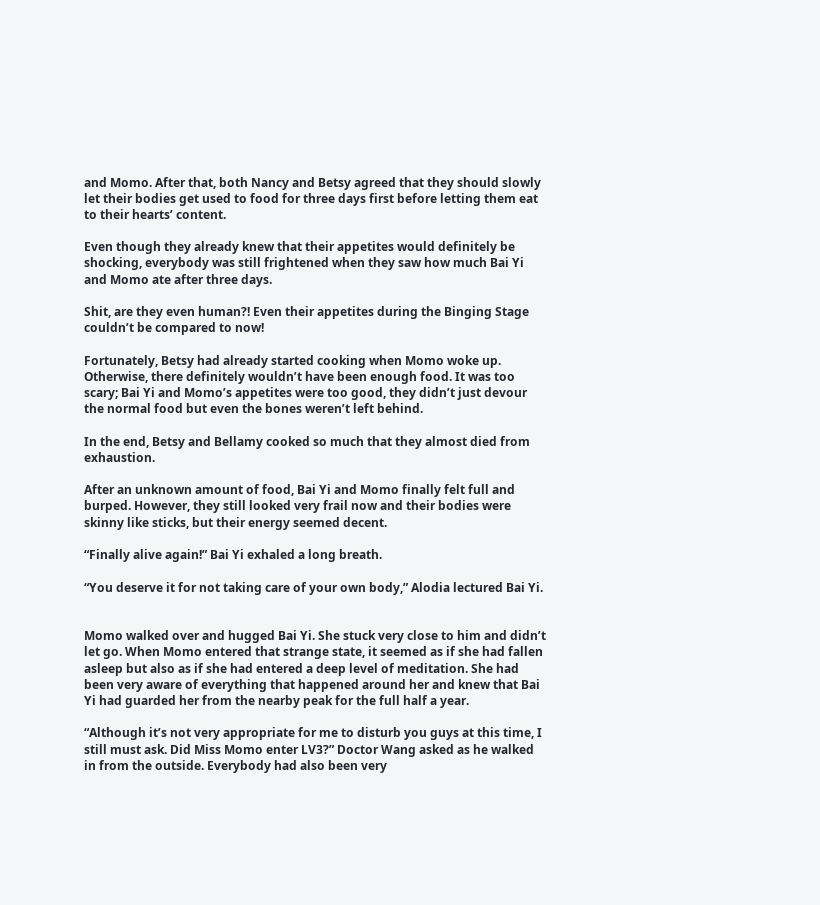and Momo. After that, both Nancy and Betsy agreed that they should slowly let their bodies get used to food for three days first before letting them eat to their hearts’ content.

Even though they already knew that their appetites would definitely be shocking, everybody was still frightened when they saw how much Bai Yi and Momo ate after three days.

Shit, are they even human?! Even their appetites during the Binging Stage couldn’t be compared to now!

Fortunately, Betsy had already started cooking when Momo woke up. Otherwise, there definitely wouldn’t have been enough food. It was too scary; Bai Yi and Momo’s appetites were too good, they didn’t just devour the normal food but even the bones weren’t left behind.

In the end, Betsy and Bellamy cooked so much that they almost died from exhaustion.

After an unknown amount of food, Bai Yi and Momo finally felt full and burped. However, they still looked very frail now and their bodies were skinny like sticks, but their energy seemed decent.

“Finally alive again!” Bai Yi exhaled a long breath.

“You deserve it for not taking care of your own body,” Alodia lectured Bai Yi.


Momo walked over and hugged Bai Yi. She stuck very close to him and didn’t let go. When Momo entered that strange state, it seemed as if she had fallen asleep but also as if she had entered a deep level of meditation. She had been very aware of everything that happened around her and knew that Bai Yi had guarded her from the nearby peak for the full half a year.

“Although it’s not very appropriate for me to disturb you guys at this time, I still must ask. Did Miss Momo enter LV3?” Doctor Wang asked as he walked in from the outside. Everybody had also been very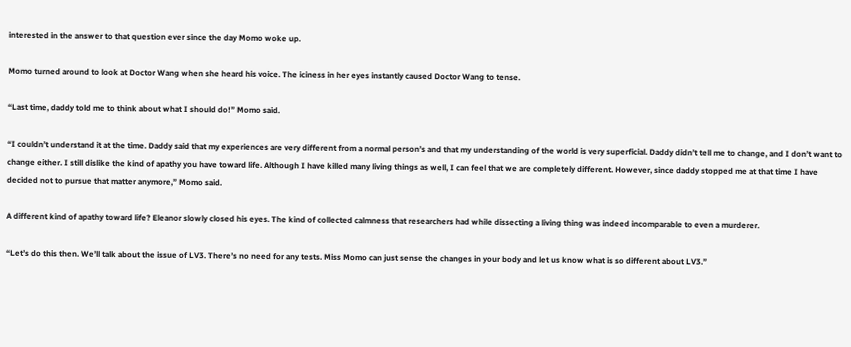interested in the answer to that question ever since the day Momo woke up.

Momo turned around to look at Doctor Wang when she heard his voice. The iciness in her eyes instantly caused Doctor Wang to tense.

“Last time, daddy told me to think about what I should do!” Momo said.

“I couldn’t understand it at the time. Daddy said that my experiences are very different from a normal person’s and that my understanding of the world is very superficial. Daddy didn’t tell me to change, and I don’t want to change either. I still dislike the kind of apathy you have toward life. Although I have killed many living things as well, I can feel that we are completely different. However, since daddy stopped me at that time I have decided not to pursue that matter anymore,” Momo said.

A different kind of apathy toward life? Eleanor slowly closed his eyes. The kind of collected calmness that researchers had while dissecting a living thing was indeed incomparable to even a murderer.

“Let’s do this then. We’ll talk about the issue of LV3. There’s no need for any tests. Miss Momo can just sense the changes in your body and let us know what is so different about LV3.”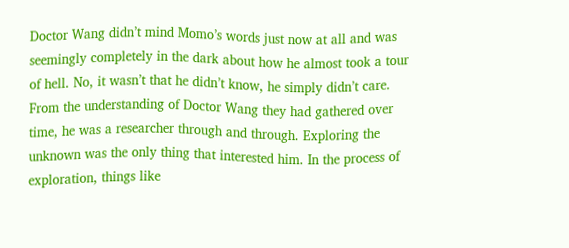Doctor Wang didn’t mind Momo’s words just now at all and was seemingly completely in the dark about how he almost took a tour of hell. No, it wasn’t that he didn’t know, he simply didn’t care. From the understanding of Doctor Wang they had gathered over time, he was a researcher through and through. Exploring the unknown was the only thing that interested him. In the process of exploration, things like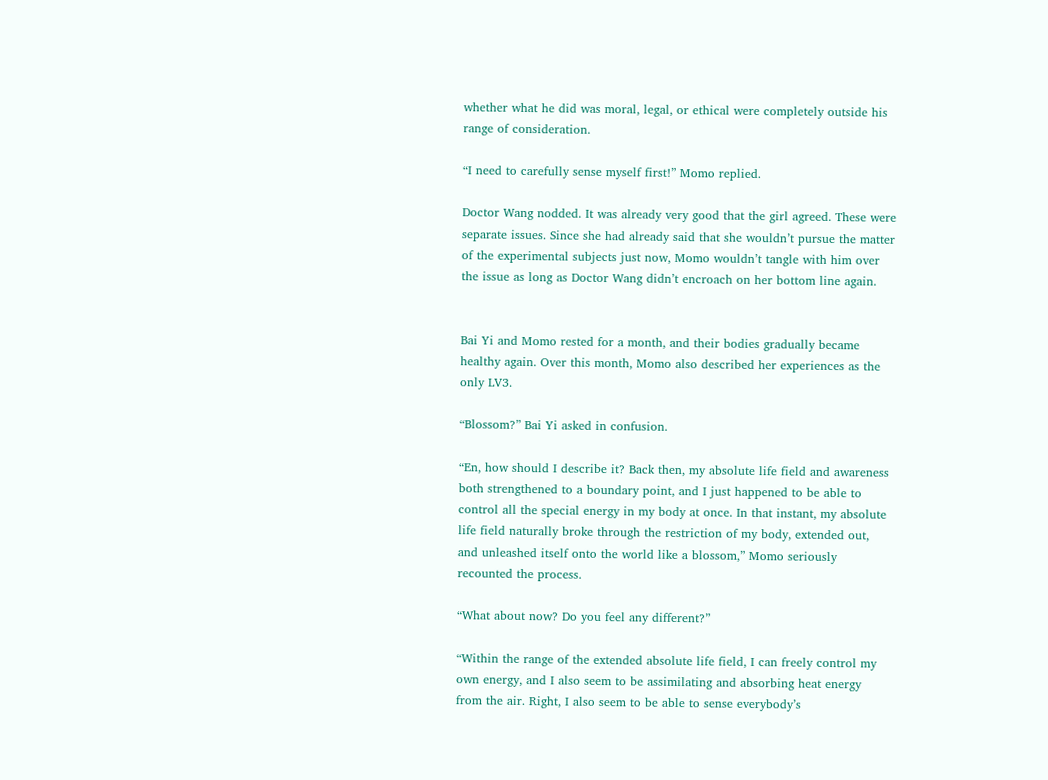whether what he did was moral, legal, or ethical were completely outside his range of consideration.

“I need to carefully sense myself first!” Momo replied.

Doctor Wang nodded. It was already very good that the girl agreed. These were separate issues. Since she had already said that she wouldn’t pursue the matter of the experimental subjects just now, Momo wouldn’t tangle with him over the issue as long as Doctor Wang didn’t encroach on her bottom line again.


Bai Yi and Momo rested for a month, and their bodies gradually became healthy again. Over this month, Momo also described her experiences as the only LV3.

“Blossom?” Bai Yi asked in confusion.

“En, how should I describe it? Back then, my absolute life field and awareness both strengthened to a boundary point, and I just happened to be able to control all the special energy in my body at once. In that instant, my absolute life field naturally broke through the restriction of my body, extended out, and unleashed itself onto the world like a blossom,” Momo seriously recounted the process.

“What about now? Do you feel any different?”

“Within the range of the extended absolute life field, I can freely control my own energy, and I also seem to be assimilating and absorbing heat energy from the air. Right, I also seem to be able to sense everybody’s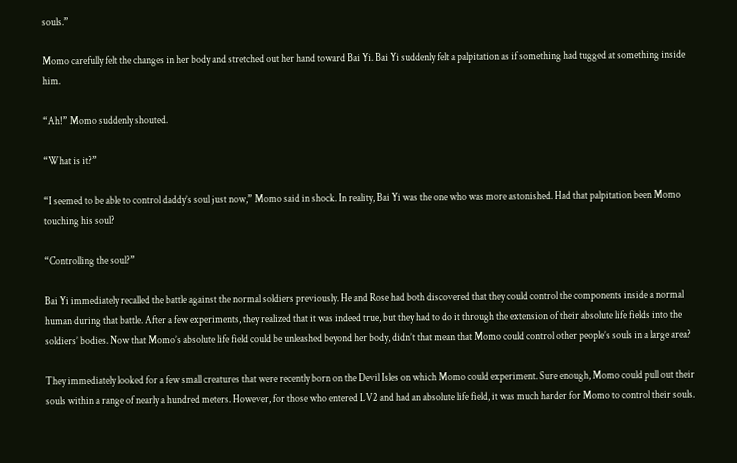souls.”

Momo carefully felt the changes in her body and stretched out her hand toward Bai Yi. Bai Yi suddenly felt a palpitation as if something had tugged at something inside him.

“Ah!” Momo suddenly shouted.

“What is it?”

“I seemed to be able to control daddy’s soul just now,” Momo said in shock. In reality, Bai Yi was the one who was more astonished. Had that palpitation been Momo touching his soul?

“Controlling the soul?”

Bai Yi immediately recalled the battle against the normal soldiers previously. He and Rose had both discovered that they could control the components inside a normal human during that battle. After a few experiments, they realized that it was indeed true, but they had to do it through the extension of their absolute life fields into the soldiers’ bodies. Now that Momo’s absolute life field could be unleashed beyond her body, didn’t that mean that Momo could control other people’s souls in a large area?

They immediately looked for a few small creatures that were recently born on the Devil Isles on which Momo could experiment. Sure enough, Momo could pull out their souls within a range of nearly a hundred meters. However, for those who entered LV2 and had an absolute life field, it was much harder for Momo to control their souls.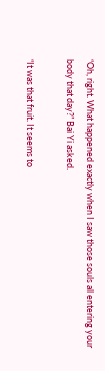“Oh, right. What happened exactly when I saw those souls all entering your body that day?” Bai Yi asked.

“It was that fruit. It seems to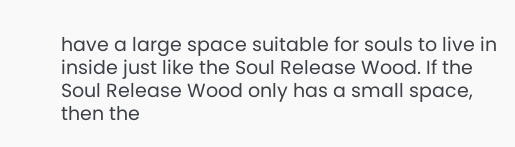have a large space suitable for souls to live in inside just like the Soul Release Wood. If the Soul Release Wood only has a small space, then the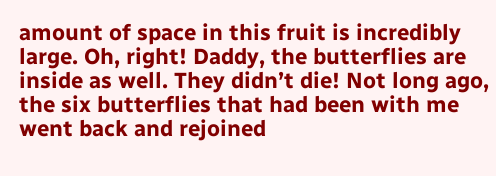amount of space in this fruit is incredibly large. Oh, right! Daddy, the butterflies are inside as well. They didn’t die! Not long ago, the six butterflies that had been with me went back and rejoined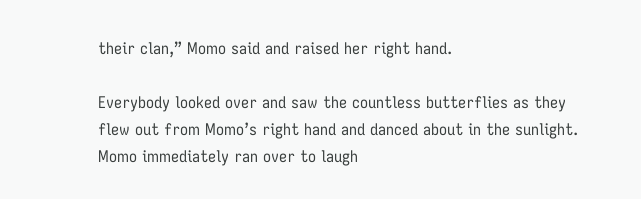their clan,” Momo said and raised her right hand.

Everybody looked over and saw the countless butterflies as they flew out from Momo’s right hand and danced about in the sunlight. Momo immediately ran over to laugh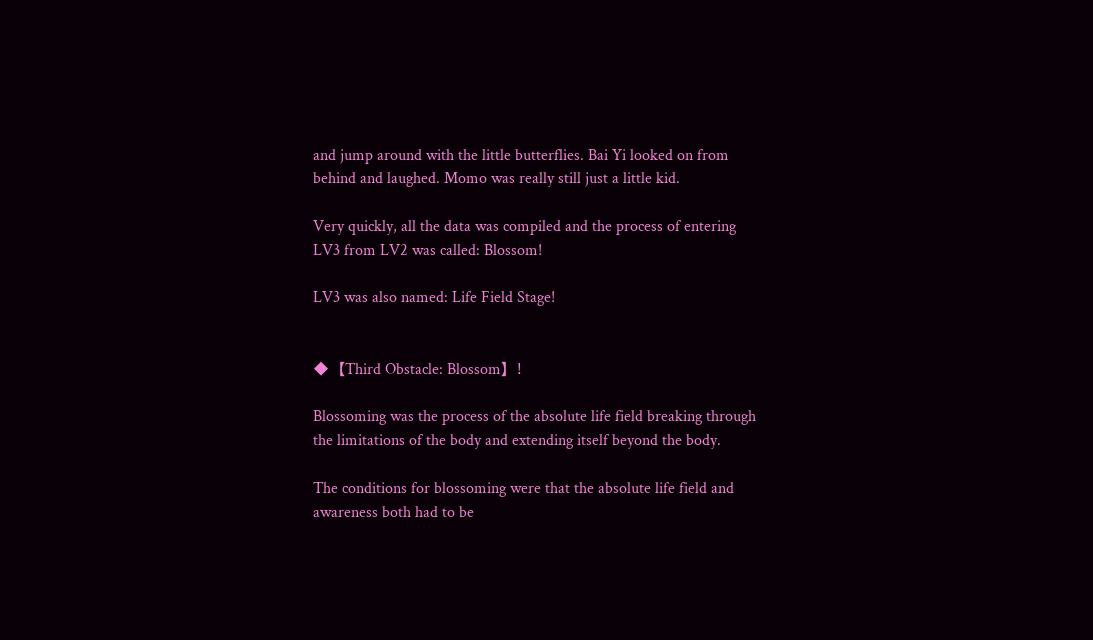and jump around with the little butterflies. Bai Yi looked on from behind and laughed. Momo was really still just a little kid.

Very quickly, all the data was compiled and the process of entering LV3 from LV2 was called: Blossom!

LV3 was also named: Life Field Stage!


◆【Third Obstacle: Blossom】!

Blossoming was the process of the absolute life field breaking through the limitations of the body and extending itself beyond the body.

The conditions for blossoming were that the absolute life field and awareness both had to be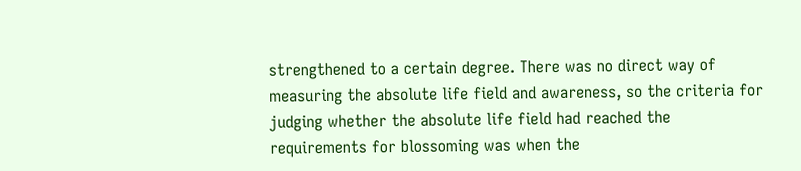strengthened to a certain degree. There was no direct way of measuring the absolute life field and awareness, so the criteria for judging whether the absolute life field had reached the requirements for blossoming was when the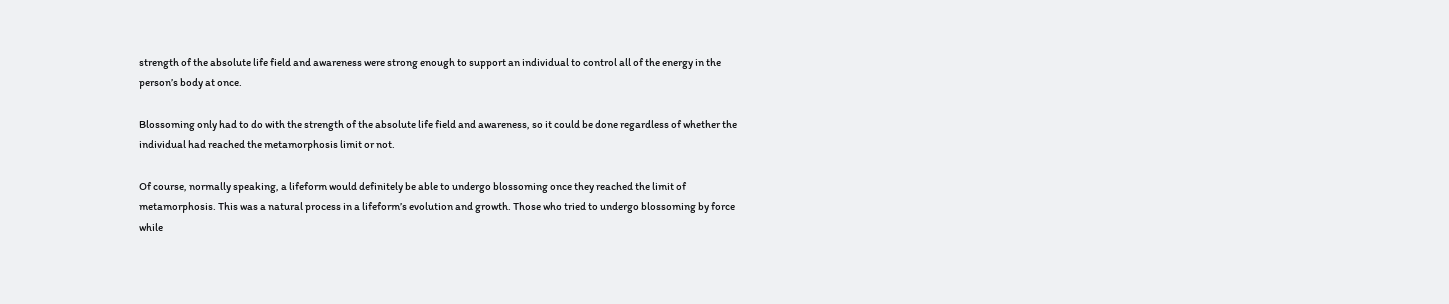strength of the absolute life field and awareness were strong enough to support an individual to control all of the energy in the person’s body at once.

Blossoming only had to do with the strength of the absolute life field and awareness, so it could be done regardless of whether the individual had reached the metamorphosis limit or not.

Of course, normally speaking, a lifeform would definitely be able to undergo blossoming once they reached the limit of metamorphosis. This was a natural process in a lifeform’s evolution and growth. Those who tried to undergo blossoming by force while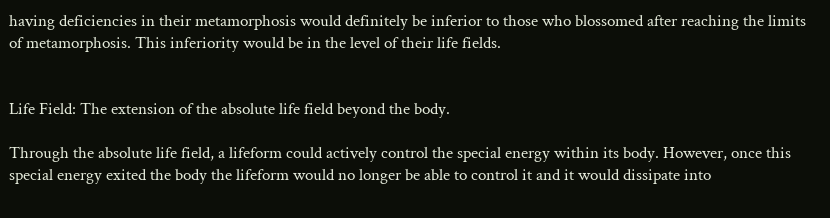having deficiencies in their metamorphosis would definitely be inferior to those who blossomed after reaching the limits of metamorphosis. This inferiority would be in the level of their life fields.


Life Field: The extension of the absolute life field beyond the body.

Through the absolute life field, a lifeform could actively control the special energy within its body. However, once this special energy exited the body the lifeform would no longer be able to control it and it would dissipate into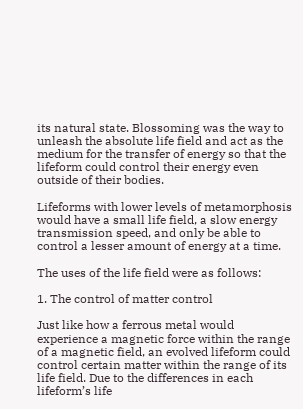its natural state. Blossoming was the way to unleash the absolute life field and act as the medium for the transfer of energy so that the lifeform could control their energy even outside of their bodies.

Lifeforms with lower levels of metamorphosis would have a small life field, a slow energy transmission speed, and only be able to control a lesser amount of energy at a time.

The uses of the life field were as follows:

1. The control of matter control

Just like how a ferrous metal would experience a magnetic force within the range of a magnetic field, an evolved lifeform could control certain matter within the range of its life field. Due to the differences in each lifeform’s life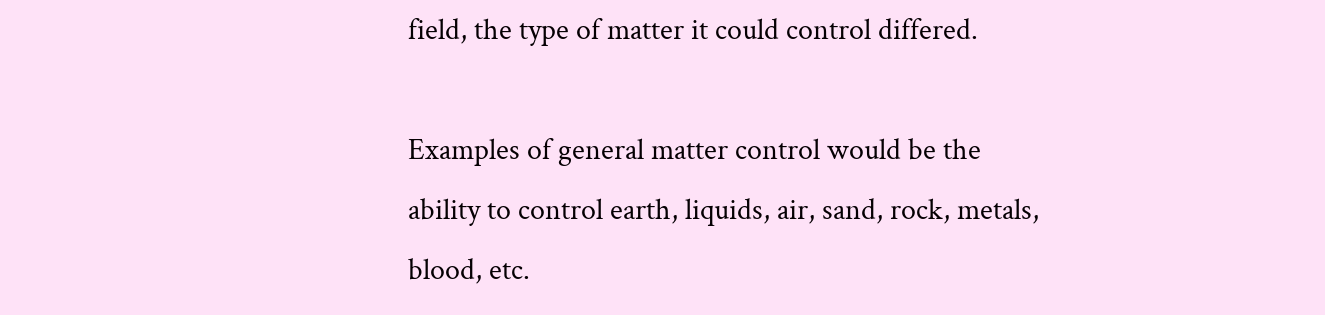field, the type of matter it could control differed.

Examples of general matter control would be the ability to control earth, liquids, air, sand, rock, metals, blood, etc.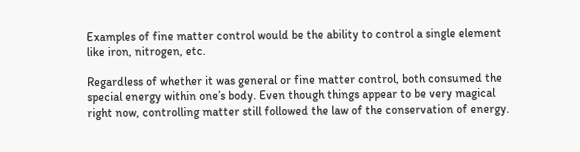Examples of fine matter control would be the ability to control a single element like iron, nitrogen, etc.

Regardless of whether it was general or fine matter control, both consumed the special energy within one’s body. Even though things appear to be very magical right now, controlling matter still followed the law of the conservation of energy.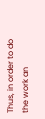Thus, in order to do the work an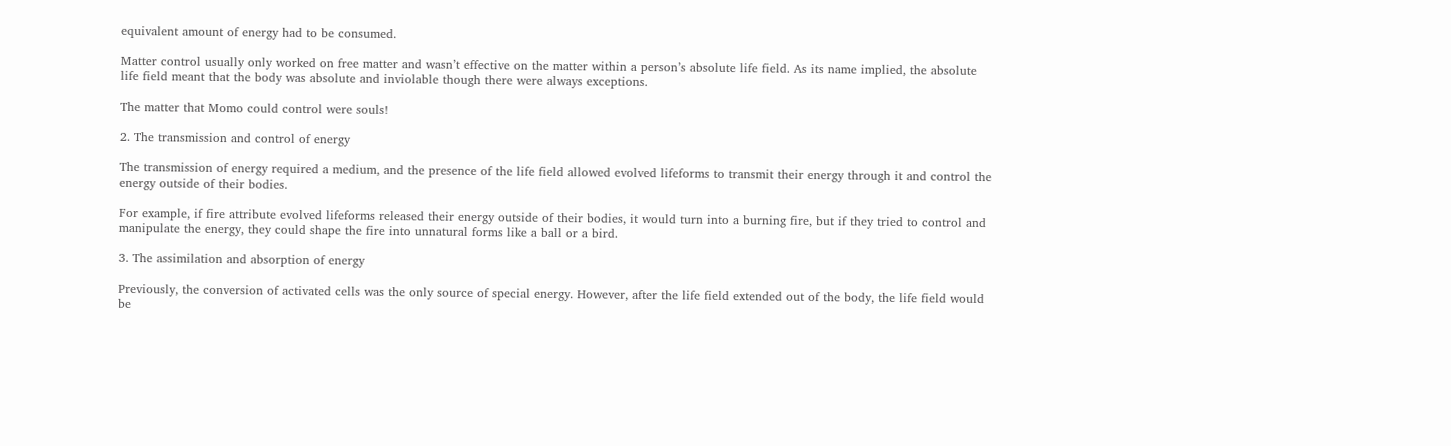equivalent amount of energy had to be consumed.

Matter control usually only worked on free matter and wasn’t effective on the matter within a person’s absolute life field. As its name implied, the absolute life field meant that the body was absolute and inviolable though there were always exceptions.

The matter that Momo could control were souls!

2. The transmission and control of energy

The transmission of energy required a medium, and the presence of the life field allowed evolved lifeforms to transmit their energy through it and control the energy outside of their bodies.

For example, if fire attribute evolved lifeforms released their energy outside of their bodies, it would turn into a burning fire, but if they tried to control and manipulate the energy, they could shape the fire into unnatural forms like a ball or a bird.

3. The assimilation and absorption of energy

Previously, the conversion of activated cells was the only source of special energy. However, after the life field extended out of the body, the life field would be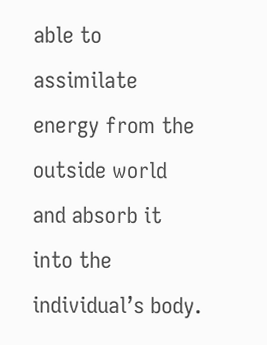able to assimilate energy from the outside world and absorb it into the individual’s body.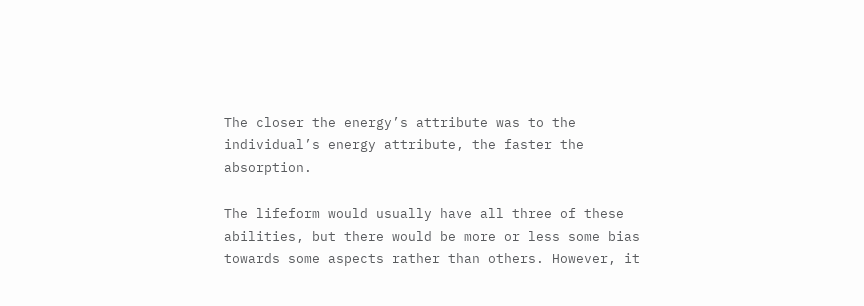The closer the energy’s attribute was to the individual’s energy attribute, the faster the absorption.

The lifeform would usually have all three of these abilities, but there would be more or less some bias towards some aspects rather than others. However, it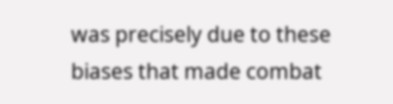was precisely due to these biases that made combat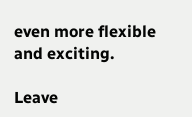even more flexible and exciting.

Leave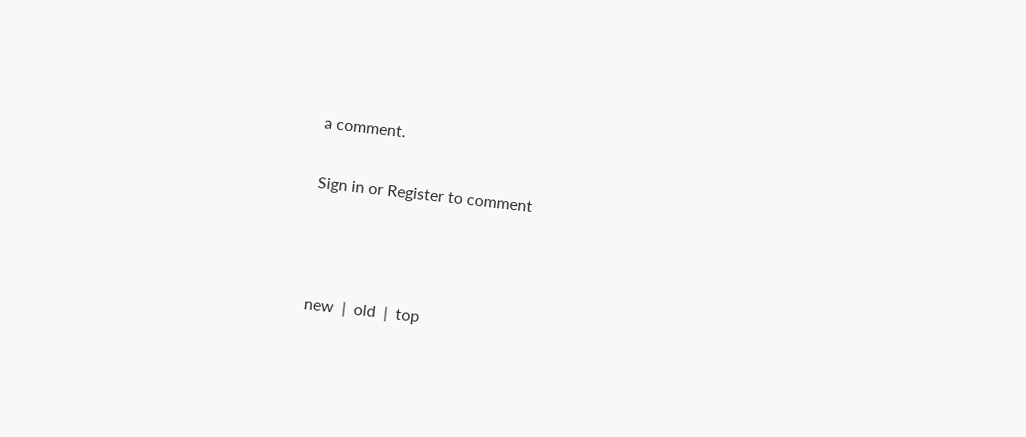a comment.

Sign in or Register to comment



new  |  old  |  top